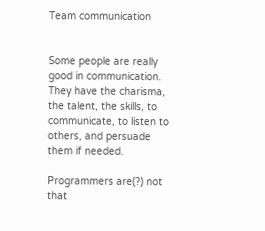Team communication


Some people are really good in communication. They have the charisma, the talent, the skills, to communicate, to listen to others, and persuade them if needed.

Programmers are(?) not that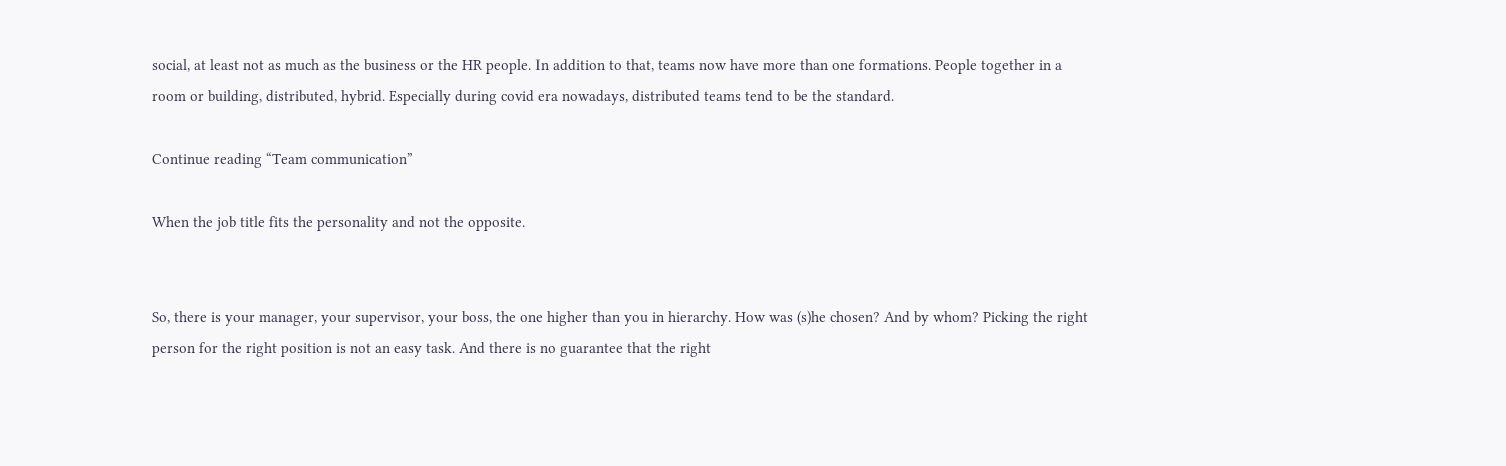social, at least not as much as the business or the HR people. Ιn addition to that, teams now have more than one formations. People together in a room or building, distributed, hybrid. Especially during covid era nowadays, distributed teams tend to be the standard.

Continue reading “Team communication”

When the job title fits the personality and not the opposite.


So, there is your manager, your supervisor, your boss, the one higher than you in hierarchy. How was (s)he chosen? And by whom? Picking the right person for the right position is not an easy task. And there is no guarantee that the right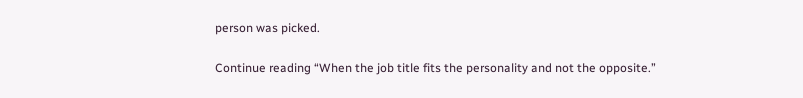person was picked.

Continue reading “When the job title fits the personality and not the opposite.”